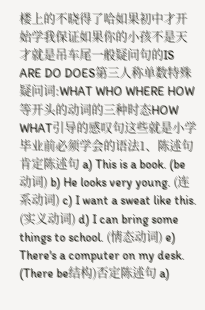楼上的不晓得了哈如果初中才开始学我保证如果你的小孩不是天才就是吊车尾一般疑问句的IS ARE DO DOES第三人称单数特殊疑问词:WHAT WHO WHERE HOW 等开头的动词的三种时态HOW WHAT引导的感叹句这些就是小学毕业前必须学会的语法1、陈述句肯定陈述句 a) This is a book. (be动词) b) He looks very young. (连系动词) c) I want a sweat like this. (实义动词) d) I can bring some things to school. (情态动词) e) There's a computer on my desk. (There be结构)否定陈述句 a)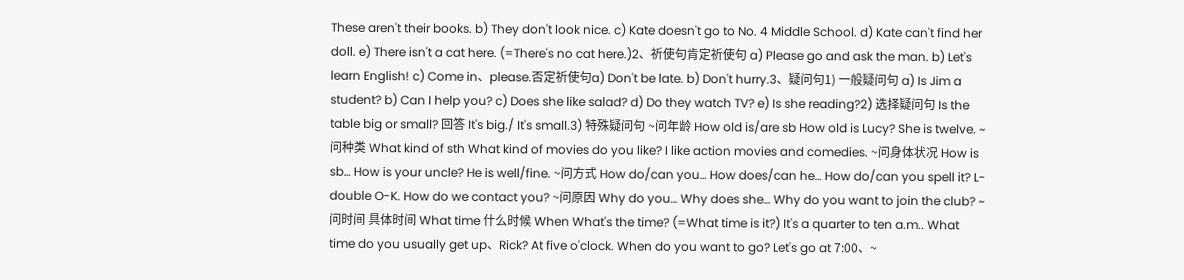These aren't their books. b) They don't look nice. c) Kate doesn't go to No. 4 Middle School. d) Kate can't find her doll. e) There isn't a cat here. (=There's no cat here.)2、祈使句肯定祈使句 a) Please go and ask the man. b) Let's learn English! c) Come in、please.否定祈使句a) Don't be late. b) Don't hurry.3、疑问句1) 一般疑问句 a) Is Jim a student? b) Can I help you? c) Does she like salad? d) Do they watch TV? e) Is she reading?2) 选择疑问句 Is the table big or small? 回答 It's big./ It's small.3) 特殊疑问句 ~问年龄 How old is/are sb How old is Lucy? She is twelve. ~问种类 What kind of sth What kind of movies do you like? I like action movies and comedies. ~问身体状况 How is sb… How is your uncle? He is well/fine. ~问方式 How do/can you… How does/can he… How do/can you spell it? L-double O-K. How do we contact you? ~问原因 Why do you… Why does she… Why do you want to join the club? ~问时间 具体时间 What time 什么时候 When What's the time? (=What time is it?) It's a quarter to ten a.m.. What time do you usually get up、Rick? At five o'clock. When do you want to go? Let's go at 7:00、~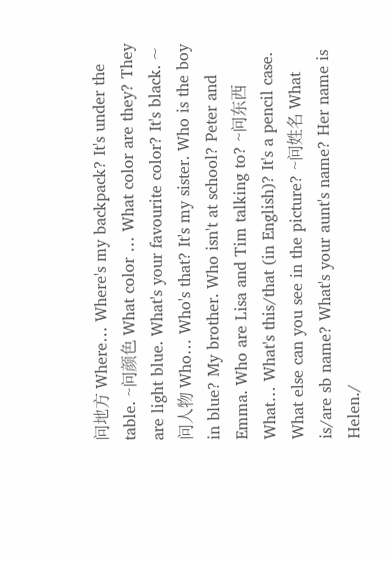问地方 Where… Where's my backpack? It's under the table. ~问颜色 What color … What color are they? They are light blue. What's your favourite color? It's black. ~问人物 Who… Who's that? It's my sister. Who is the boy in blue? My brother. Who isn't at school? Peter and Emma. Who are Lisa and Tim talking to? ~问东西 What… What's this/that (in English)? It's a pencil case. What else can you see in the picture? ~问姓名 What is/are sb name? What's your aunt's name? Her name is Helen./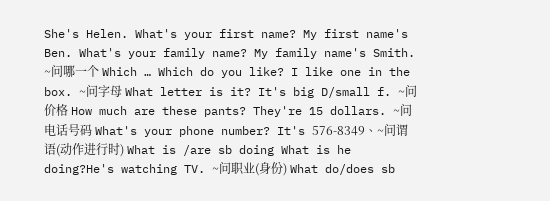She's Helen. What's your first name? My first name's Ben. What's your family name? My family name's Smith. ~问哪一个 Which … Which do you like? I like one in the box. ~问字母 What letter is it? It's big D/small f. ~问价格 How much are these pants? They're 15 dollars. ~问电话号码 What's your phone number? It's 576-8349、~问谓语(动作进行时) What is /are sb doing What is he doing?He's watching TV. ~问职业(身份) What do/does sb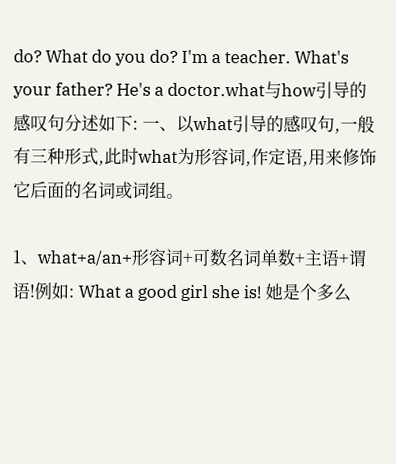do? What do you do? I'm a teacher. What's your father? He's a doctor.what与how引导的感叹句分述如下: 一、以what引导的感叹句,一般有三种形式,此时what为形容词,作定语,用来修饰它后面的名词或词组。

1、what+a/an+形容词+可数名词单数+主语+谓语!例如: What a good girl she is! 她是个多么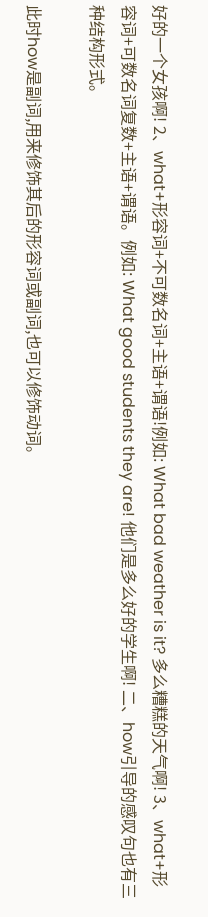好的一个女孩啊! 2、what+形容词+不可数名词+主语+谓语!例如: What bad weather is it? 多么糟糕的天气啊! 3、what+形容词+可数名词复数+主语+谓语。例如: What good students they are! 他们是多么好的学生啊! 二、how引导的感叹句也有三种结构形式。

此时how是副词,用来修饰其后的形容词或副词,也可以修饰动词。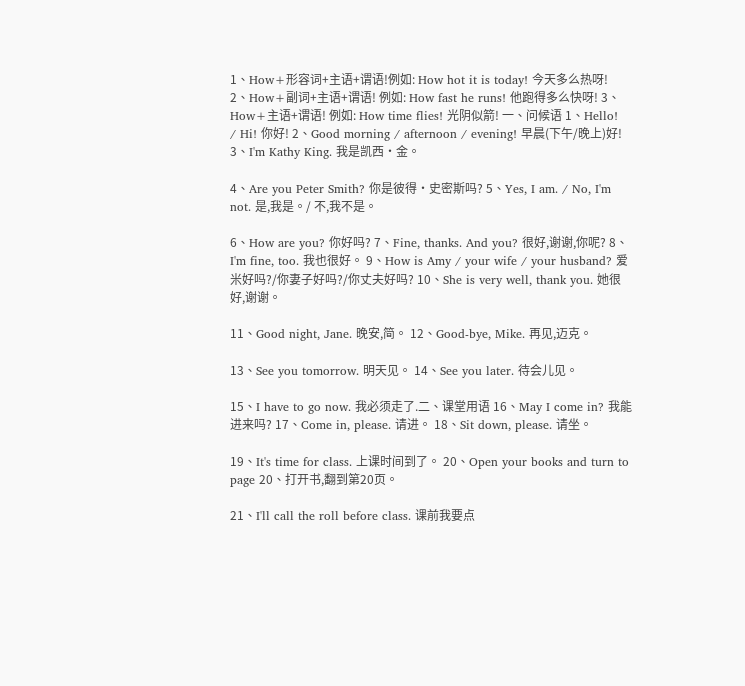1、How+形容词+主语+谓语!例如: How hot it is today! 今天多么热呀! 2、How+副词+主语+谓语! 例如: How fast he runs! 他跑得多么快呀! 3、How+主语+谓语! 例如: How time flies! 光阴似箭! 一、问候语 1、Hello! / Hi! 你好! 2、Good morning / afternoon / evening! 早晨(下午/晚上)好! 3、I'm Kathy King. 我是凯西·金。

4、Are you Peter Smith? 你是彼得·史密斯吗? 5、Yes, I am. / No, I'm not. 是,我是。/ 不,我不是。

6、How are you? 你好吗? 7、Fine, thanks. And you? 很好,谢谢,你呢? 8、I'm fine, too. 我也很好。 9、How is Amy / your wife / your husband? 爱米好吗?/你妻子好吗?/你丈夫好吗? 10、She is very well, thank you. 她很好,谢谢。

11、Good night, Jane. 晚安,简。 12、Good-bye, Mike. 再见,迈克。

13、See you tomorrow. 明天见。 14、See you later. 待会儿见。

15、I have to go now. 我必须走了.二、课堂用语 16、May I come in? 我能进来吗? 17、Come in, please. 请进。 18、Sit down, please. 请坐。

19、It's time for class. 上课时间到了。 20、Open your books and turn to page 20、打开书,翻到第20页。

21、I'll call the roll before class. 课前我要点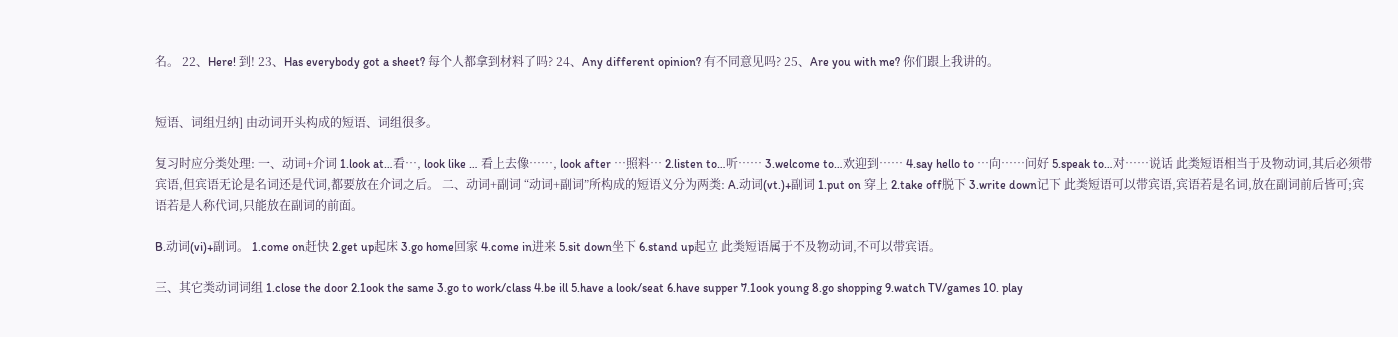名。 22、Here! 到! 23、Has everybody got a sheet? 每个人都拿到材料了吗? 24、Any different opinion? 有不同意见吗? 25、Are you with me? 你们跟上我讲的。


短语、词组归纳] 由动词开头构成的短语、词组很多。

复习时应分类处理: 一、动词+介词 1.look at…看…, look like … 看上去像……, look after …照料… 2.listen to…听…… 3.welcome to…欢迎到…… 4.say hello to …向……问好 5.speak to…对……说话 此类短语相当于及物动词,其后必须带宾语,但宾语无论是名词还是代词,都要放在介词之后。 二、动词+副词 “动词+副词”所构成的短语义分为两类: A.动词(vt.)+副词 1.put on 穿上 2.take off脱下 3.write down记下 此类短语可以带宾语,宾语若是名词,放在副词前后皆可;宾语若是人称代词,只能放在副词的前面。

B.动词(vi)+副词。 1.come on赶快 2.get up起床 3.go home回家 4.come in进来 5.sit down坐下 6.stand up起立 此类短语属于不及物动词,不可以带宾语。

三、其它类动词词组 1.close the door 2.1ook the same 3.go to work/class 4.be ill 5.have a look/seat 6.have supper 7.1ook young 8.go shopping 9.watch TV/games 10. play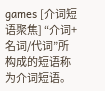games [介词短语聚焦] “介词+名词/代词”所构成的短语称为介词短语。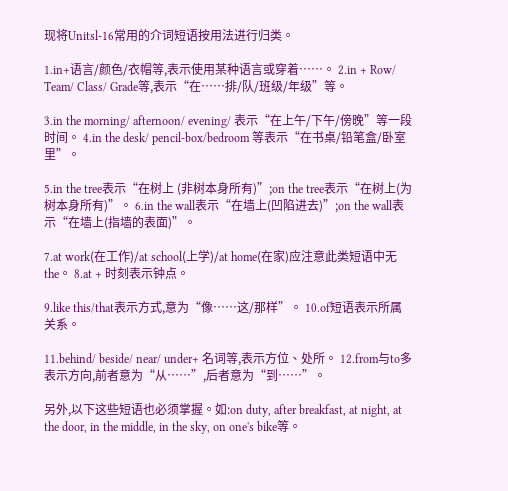现将Unitsl-16常用的介词短语按用法进行归类。

1.in+语言/颜色/衣帽等,表示使用某种语言或穿着……。 2.in + Row/ Team/ Class/ Grade等,表示“在……排/队/班级/年级”等。

3.in the morning/ afternoon/ evening/ 表示“在上午/下午/傍晚”等一段时间。 4.in the desk/ pencil-box/bedroom 等表示“在书桌/铅笔盒/卧室里”。

5.in the tree表示“在树上 (非树本身所有)”;on the tree表示“在树上(为树本身所有)”。 6.in the wall表示“在墙上(凹陷进去)”;on the wall表示“在墙上(指墙的表面)”。

7.at work(在工作)/at school(上学)/at home(在家)应注意此类短语中无the。 8.at + 时刻表示钟点。

9.like this/that表示方式,意为“像……这/那样”。 10.of短语表示所属关系。

11.behind/ beside/ near/ under+ 名词等,表示方位、处所。 12.from与to多表示方向,前者意为“从……”,后者意为“到……”。

另外,以下这些短语也必须掌握。如:on duty, after breakfast, at night, at the door, in the middle, in the sky, on one's bike等。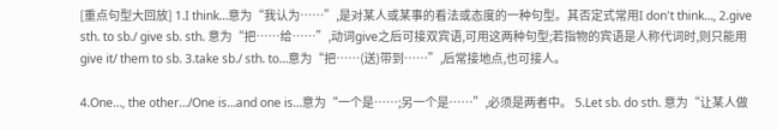[重点句型大回放] 1.I think…意为“我认为……”,是对某人或某事的看法或态度的一种句型。其否定式常用I don't think…, 2.give sth. to sb./ give sb. sth. 意为“把……给……”,动词give之后可接双宾语,可用这两种句型;若指物的宾语是人称代词时,则只能用give it/ them to sb. 3.take sb./ sth. to…意为“把……(送)带到……”,后常接地点,也可接人。

4.One…, the other…/One is…and one is…意为“一个是……;另一个是……”,必须是两者中。 5.Let sb. do sth. 意为“让某人做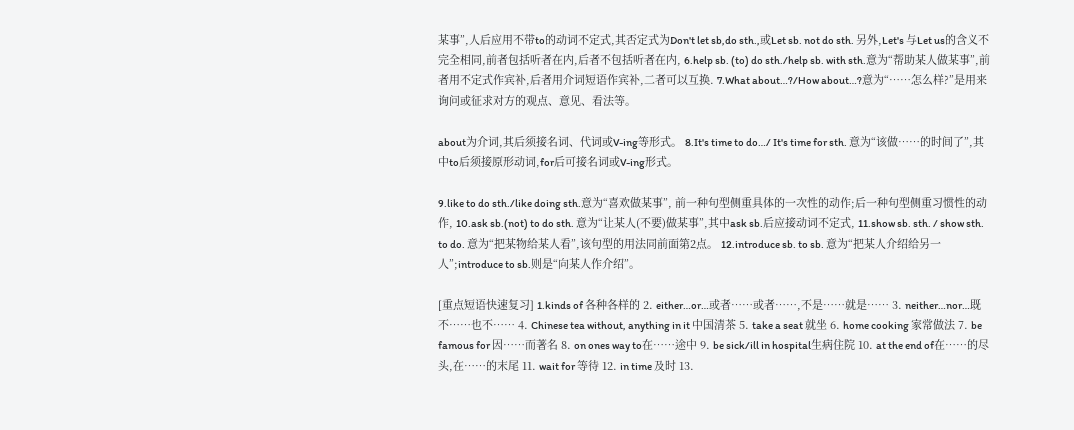某事”,人后应用不带to的动词不定式,其否定式为Don't let sb,do sth.,或Let sb. not do sth. 另外,Let's 与Let us的含义不完全相同,前者包括听者在内,后者不包括听者在内, 6.help sb. (to) do sth./help sb. with sth.意为“帮助某人做某事”,前者用不定式作宾补,后者用介词短语作宾补,二者可以互换. 7.What about…?/How about…?意为“……怎么样?”是用来询问或征求对方的观点、意见、看法等。

about为介词,其后须接名词、代词或V-ing等形式。 8.It's time to do…/ It's time for sth. 意为“该做……的时间了”,其中to后须接原形动词,for后可接名词或V-ing形式。

9.like to do sth./like doing sth.意为“喜欢做某事”, 前一种句型侧重具体的一次性的动作;后一种句型侧重习惯性的动作, 10.ask sb.(not) to do sth. 意为“让某人(不要)做某事”,其中ask sb.后应接动词不定式, 11.show sb. sth. / show sth. to do. 意为“把某物给某人看”,该句型的用法同前面第2点。 12.introduce sb. to sb. 意为“把某人介绍给另一人”;introduce to sb.则是“向某人作介绍”。

[重点短语快速复习] 1.kinds of 各种各样的 2. either…or…或者……或者……,不是……就是…… 3. neither…nor…既不……也不…… 4. Chinese tea without, anything in it 中国清茶 5. take a seat 就坐 6. home cooking 家常做法 7. be famous for 因……而著名 8. on ones way to在……途中 9. be sick/ill in hospital生病住院 10. at the end of在……的尽头,在……的末尾 11. wait for 等待 12. in time 及时 13.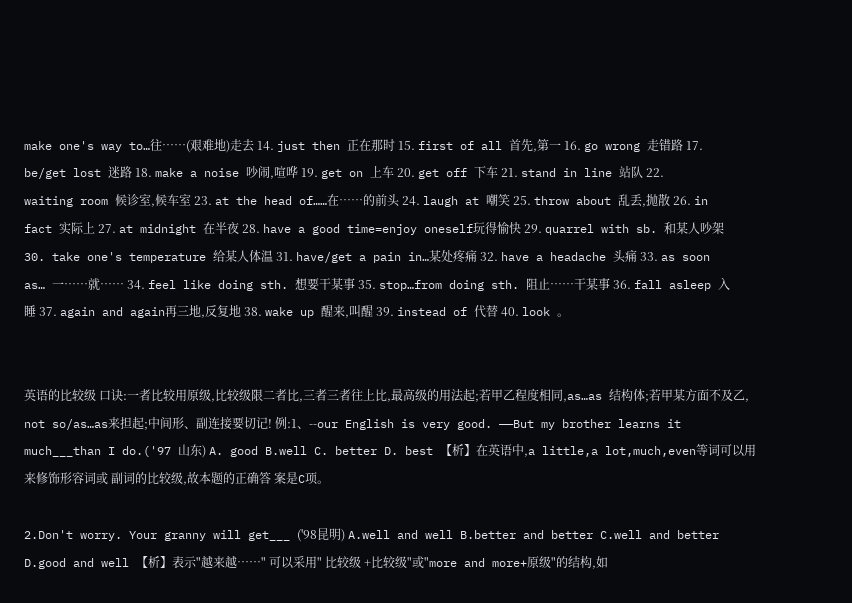make one's way to…往……(艰难地)走去 14. just then 正在那时 15. first of all 首先,第一 16. go wrong 走错路 17. be/get lost 迷路 18. make a noise 吵闹,喧哗 19. get on 上车 20. get off 下车 21. stand in line 站队 22. waiting room 候诊室,候车室 23. at the head of……在……的前头 24. laugh at 嘲笑 25. throw about 乱丢,抛散 26. in fact 实际上 27. at midnight 在半夜 28. have a good time=enjoy oneself玩得愉快 29. quarrel with sb. 和某人吵架 30. take one's temperature 给某人体温 31. have/get a pain in…某处疼痛 32. have a headache 头痛 33. as soon as… 一……就…… 34. feel like doing sth. 想要干某事 35. stop…from doing sth. 阻止……干某事 36. fall asleep 入睡 37. again and again再三地,反复地 38. wake up 醒来,叫醒 39. instead of 代替 40. look 。


英语的比较级 口诀:一者比较用原级,比较级限二者比,三者三者往上比,最高级的用法起;若甲乙程度相同,as…as 结构体;若甲某方面不及乙, not so/as…as来担起;中间形、副连接要切记! 例:1、--our English is very good. ——But my brother learns it much___than I do.('97 山东) A. good B.well C. better D. best 【析】在英语中,a little,a lot,much,even等词可以用来修饰形容词或 副词的比较级,故本题的正确答 案是C项。

2.Don't worry. Your granny will get___ ('98昆明) A.well and well B.better and better C.well and better D.good and well 【析】表示"越来越……" 可以采用" 比较级 +比较级"或"more and more+原级"的结构,如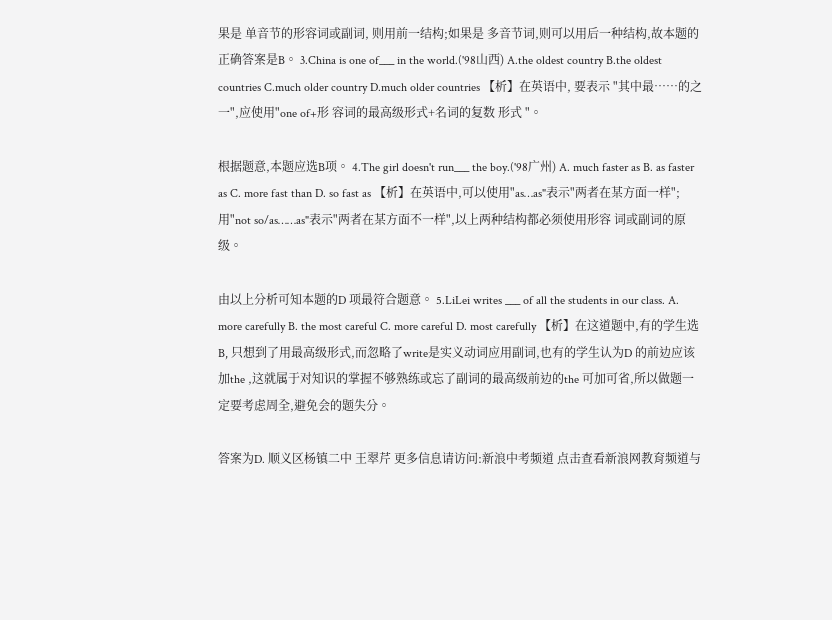果是 单音节的形容词或副词, 则用前一结构;如果是 多音节词,则可以用后一种结构,故本题的正确答案是B。 3.China is one of___ in the world.('98山西) A.the oldest country B.the oldest countries C.much older country D.much older countries 【析】在英语中, 要表示 "其中最……的之一",应使用"one of+形 容词的最高级形式+名词的复数 形式 "。

根据题意,本题应选B项。 4.The girl doesn't run___ the boy.('98广州) A. much faster as B. as faster as C. more fast than D. so fast as 【析】在英语中,可以使用"as…as"表示"两者在某方面一样";用"not so/as……as"表示"两者在某方面不一样",以上两种结构都必须使用形容 词或副词的原级。

由以上分析可知本题的D 项最符合题意。 5.LiLei writes ___ of all the students in our class. A. more carefully B. the most careful C. more careful D. most carefully 【析】在这道题中,有的学生选B, 只想到了用最高级形式,而忽略了write是实义动词应用副词,也有的学生认为D 的前边应该加the ,这就属于对知识的掌握不够熟练或忘了副词的最高级前边的the 可加可省,所以做题一定要考虑周全,避免会的题失分。

答案为D. 顺义区杨镇二中 王翠芹 更多信息请访问:新浪中考频道 点击查看新浪网教育频道与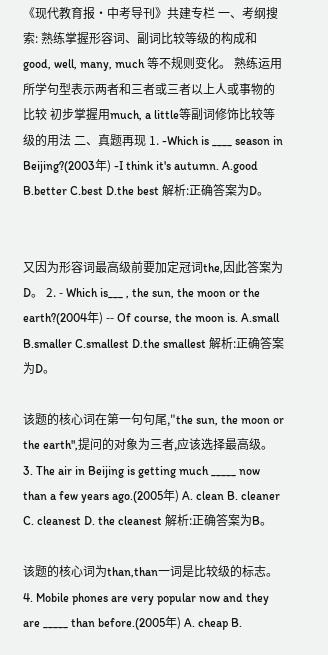《现代教育报•中考导刊》共建专栏 一、考纲搜索: 熟练掌握形容词、副词比较等级的构成和good, well, many, much 等不规则变化。 熟练运用所学句型表示两者和三者或三者以上人或事物的比较 初步掌握用much, a little等副词修饰比较等级的用法 二、真题再现 1. -Which is ____ season in Beijing?(2003年) -I think it's autumn. A.good B.better C.best D.the best 解析:正确答案为D。


又因为形容词最高级前要加定冠词the,因此答案为D。 2. - Which is___ , the sun, the moon or the earth?(2004年) -- Of course, the moon is. A.small B.smaller C.smallest D.the smallest 解析:正确答案为D。

该题的核心词在第一句句尾,"the sun, the moon or the earth",提问的对象为三者,应该选择最高级。 3. The air in Beijing is getting much _____ now than a few years ago.(2005年) A. clean B. cleaner C. cleanest D. the cleanest 解析:正确答案为B。

该题的核心词为than,than一词是比较级的标志。 4. Mobile phones are very popular now and they are _____ than before.(2005年) A. cheap B.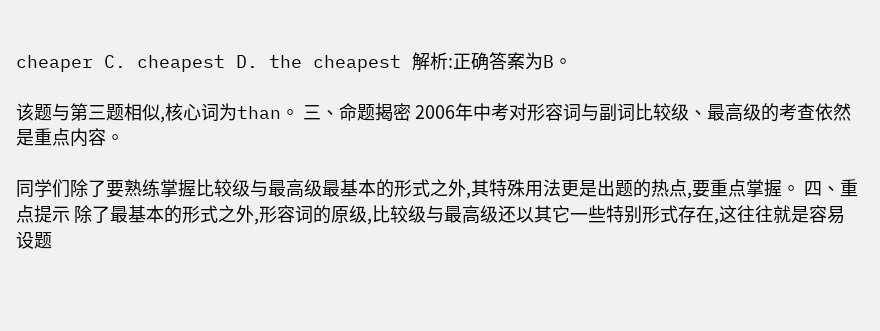cheaper C. cheapest D. the cheapest 解析:正确答案为B。

该题与第三题相似,核心词为than。 三、命题揭密 2006年中考对形容词与副词比较级、最高级的考查依然是重点内容。

同学们除了要熟练掌握比较级与最高级最基本的形式之外,其特殊用法更是出题的热点,要重点掌握。 四、重点提示 除了最基本的形式之外,形容词的原级,比较级与最高级还以其它一些特别形式存在,这往往就是容易设题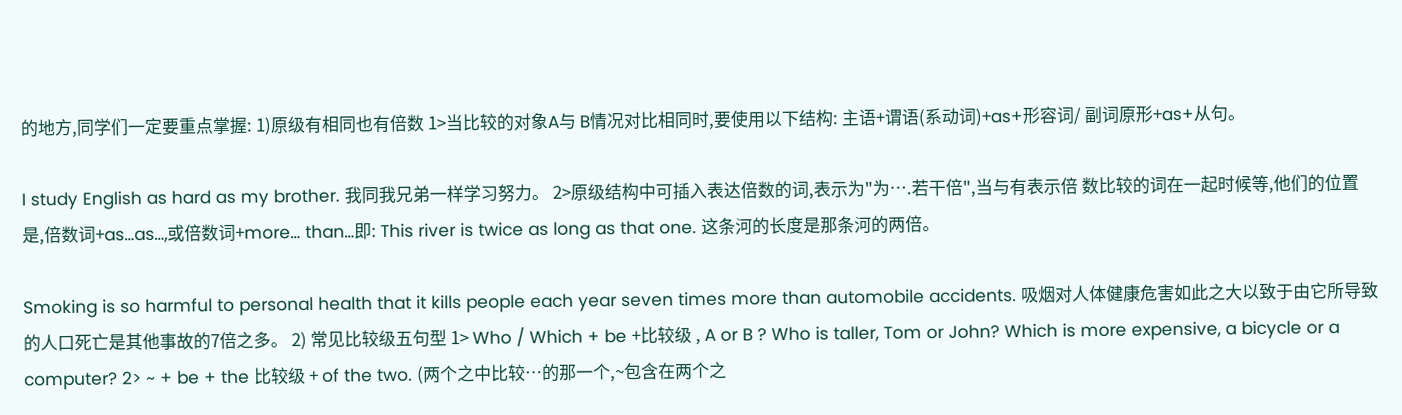的地方,同学们一定要重点掌握: 1)原级有相同也有倍数 1>当比较的对象A与 B情况对比相同时,要使用以下结构: 主语+谓语(系动词)+as+形容词/ 副词原形+as+从句。

I study English as hard as my brother. 我同我兄弟一样学习努力。 2>原级结构中可插入表达倍数的词,表示为"为….若干倍",当与有表示倍 数比较的词在一起时候等,他们的位置是,倍数词+as…as…,或倍数词+more… than…即: This river is twice as long as that one. 这条河的长度是那条河的两倍。

Smoking is so harmful to personal health that it kills people each year seven times more than automobile accidents. 吸烟对人体健康危害如此之大以致于由它所导致的人口死亡是其他事故的7倍之多。 2) 常见比较级五句型 1> Who / Which + be +比较级 , A or B ? Who is taller, Tom or John? Which is more expensive, a bicycle or a computer? 2> ~ + be + the 比较级 + of the two. (两个之中比较…的那一个,~包含在两个之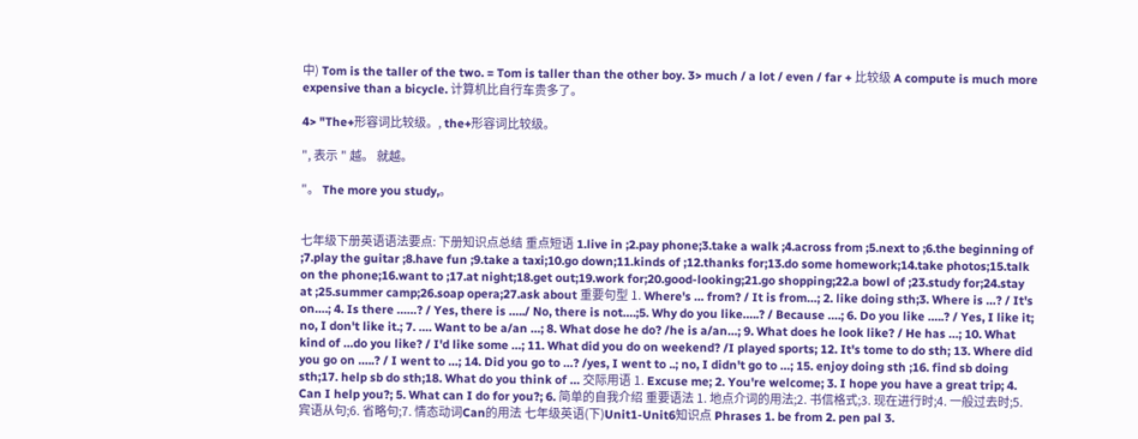中) Tom is the taller of the two. = Tom is taller than the other boy. 3> much / a lot / even / far + 比较级 A compute is much more expensive than a bicycle. 计算机比自行车贵多了。

4> "The+形容词比较级。, the+形容词比较级。

", 表示 " 越。 就越。

"。 The more you study,。


七年级下册英语语法要点: 下册知识点总结 重点短语 1.live in ;2.pay phone;3.take a walk ;4.across from ;5.next to ;6.the beginning of ;7.play the guitar ;8.have fun ;9.take a taxi;10.go down;11.kinds of ;12.thanks for;13.do some homework;14.take photos;15.talk on the phone;16.want to ;17.at night;18.get out;19.work for;20.good-looking;21.go shopping;22.a bowl of ;23.study for;24.stay at ;25.summer camp;26.soap opera;27.ask about 重要句型 1. Where's … from? / It is from…; 2. like doing sth;3. Where is …? / It's on….; 4. Is there ……? / Yes, there is …../ No, there is not….;5. Why do you like…..? / Because ….; 6. Do you like …..? / Yes, I like it; no, I don't like it.; 7. …. Want to be a/an …; 8. What dose he do? /he is a/an…; 9. What does he look like? / He has …; 10. What kind of …do you like? / I'd like some …; 11. What did you do on weekend? /I played sports; 12. It's tome to do sth; 13. Where did you go on …..? / I went to …; 14. Did you go to …? /yes, I went to ..; no, I didn't go to …; 15. enjoy doing sth ;16. find sb doing sth;17. help sb do sth;18. What do you think of … 交际用语 1. Excuse me; 2. You're welcome; 3. I hope you have a great trip; 4. Can I help you?; 5. What can I do for you?; 6. 简单的自我介绍 重要语法 1. 地点介词的用法;2. 书信格式;3. 现在进行时;4. 一般过去时;5. 宾语从句;6. 省略句;7. 情态动词Can的用法 七年级英语(下)Unit1-Unit6知识点 Phrases 1. be from 2. pen pal 3.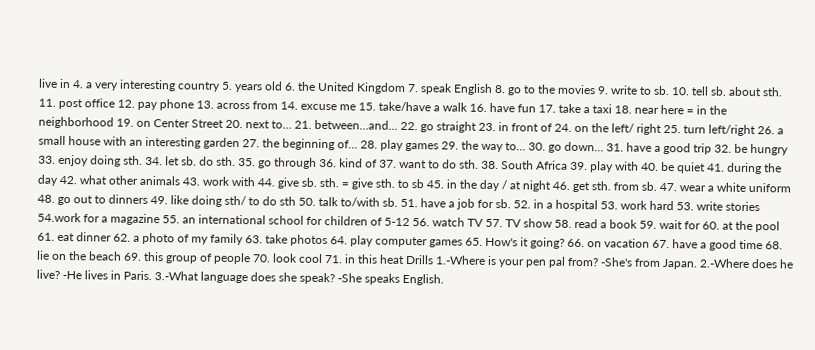live in 4. a very interesting country 5. years old 6. the United Kingdom 7. speak English 8. go to the movies 9. write to sb. 10. tell sb. about sth. 11. post office 12. pay phone 13. across from 14. excuse me 15. take/have a walk 16. have fun 17. take a taxi 18. near here = in the neighborhood 19. on Center Street 20. next to… 21. between…and… 22. go straight 23. in front of 24. on the left/ right 25. turn left/right 26. a small house with an interesting garden 27. the beginning of… 28. play games 29. the way to… 30. go down… 31. have a good trip 32. be hungry 33. enjoy doing sth. 34. let sb. do sth. 35. go through 36. kind of 37. want to do sth. 38. South Africa 39. play with 40. be quiet 41. during the day 42. what other animals 43. work with 44. give sb. sth. = give sth. to sb 45. in the day / at night 46. get sth. from sb. 47. wear a white uniform 48. go out to dinners 49. like doing sth/ to do sth 50. talk to/with sb. 51. have a job for sb. 52. in a hospital 53. work hard 53. write stories 54.work for a magazine 55. an international school for children of 5-12 56. watch TV 57. TV show 58. read a book 59. wait for 60. at the pool 61. eat dinner 62. a photo of my family 63. take photos 64. play computer games 65. How's it going? 66. on vacation 67. have a good time 68. lie on the beach 69. this group of people 70. look cool 71. in this heat Drills 1.-Where is your pen pal from? -She's from Japan. 2.-Where does he live? -He lives in Paris. 3.-What language does she speak? -She speaks English.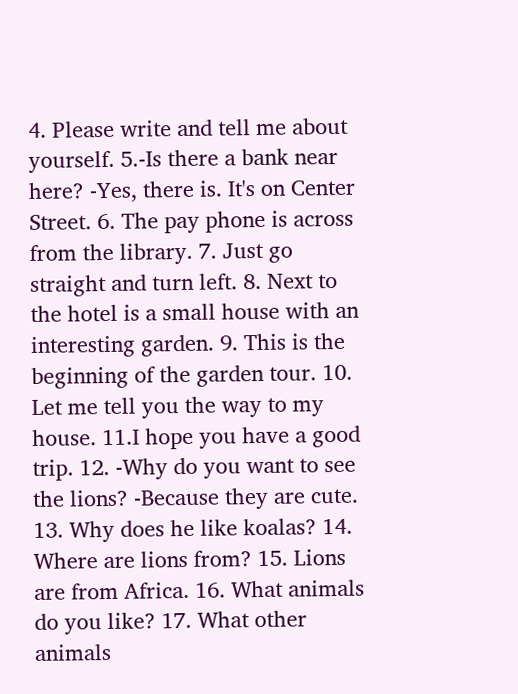4. Please write and tell me about yourself. 5.-Is there a bank near here? -Yes, there is. It's on Center Street. 6. The pay phone is across from the library. 7. Just go straight and turn left. 8. Next to the hotel is a small house with an interesting garden. 9. This is the beginning of the garden tour. 10. Let me tell you the way to my house. 11.I hope you have a good trip. 12. -Why do you want to see the lions? -Because they are cute. 13. Why does he like koalas? 14. Where are lions from? 15. Lions are from Africa. 16. What animals do you like? 17. What other animals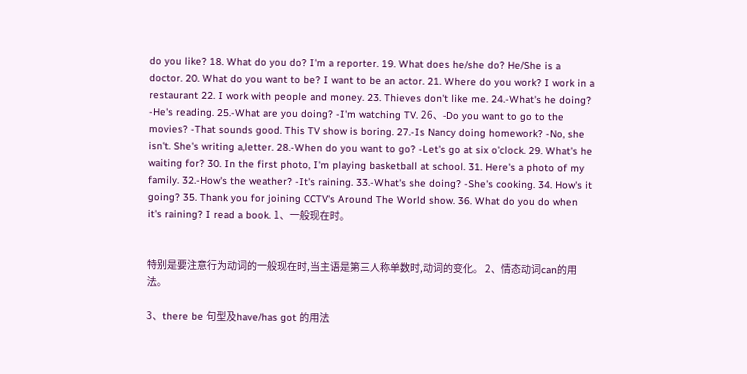do you like? 18. What do you do? I'm a reporter. 19. What does he/she do? He/She is a doctor. 20. What do you want to be? I want to be an actor. 21. Where do you work? I work in a restaurant 22. I work with people and money. 23. Thieves don't like me. 24.-What's he doing? -He's reading. 25.-What are you doing? -I'm watching TV. 26、-Do you want to go to the movies? -That sounds good. This TV show is boring. 27.-Is Nancy doing homework? -No, she isn't. She's writing a,letter. 28.-When do you want to go? -Let's go at six o'clock. 29. What's he waiting for? 30. In the first photo, I'm playing basketball at school. 31. Here's a photo of my family. 32.-How's the weather? -It's raining. 33.-What's she doing? -She's cooking. 34. How's it going? 35. Thank you for joining CCTV's Around The World show. 36. What do you do when it's raining? I read a book. 1、一般现在时。


特别是要注意行为动词的一般现在时,当主语是第三人称单数时,动词的变化。 2、情态动词can的用法。

3、there be 句型及have/has got 的用法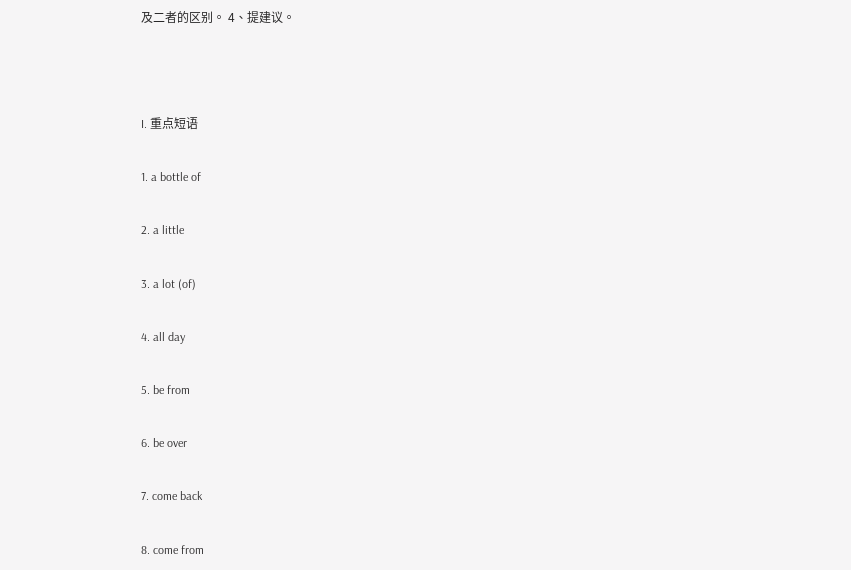及二者的区别。 4、提建议。



I. 重点短语

1. a bottle of

2. a little

3. a lot (of)

4. all day

5. be from

6. be over

7. come back

8. come from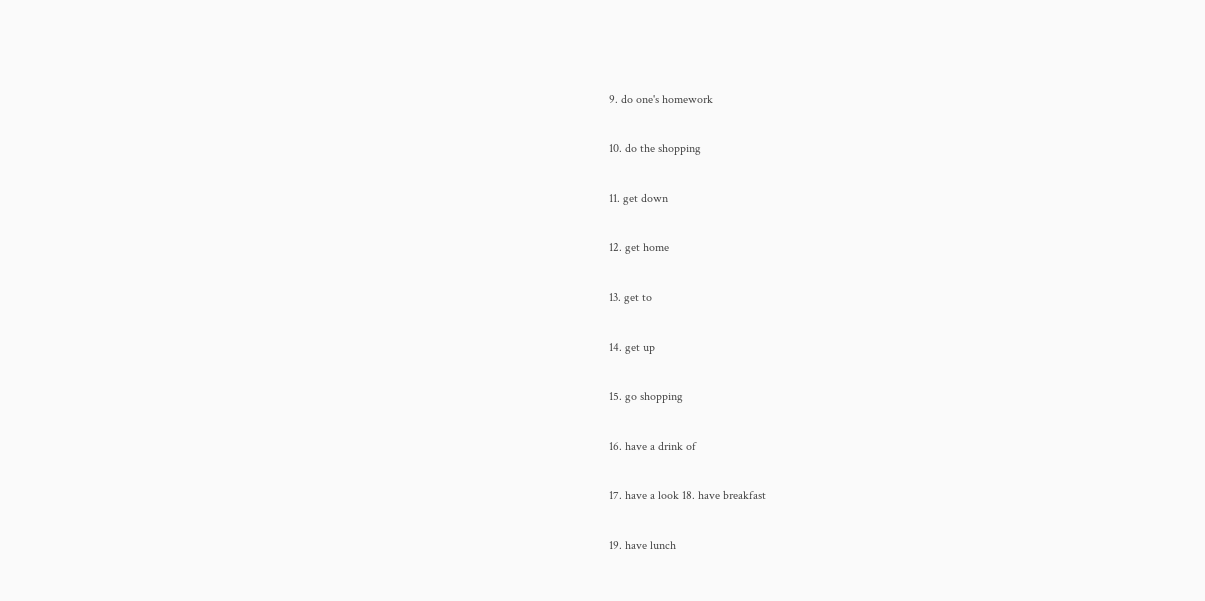9. do one's homework

10. do the shopping

11. get down

12. get home

13. get to

14. get up

15. go shopping

16. have a drink of

17. have a look 18. have breakfast

19. have lunch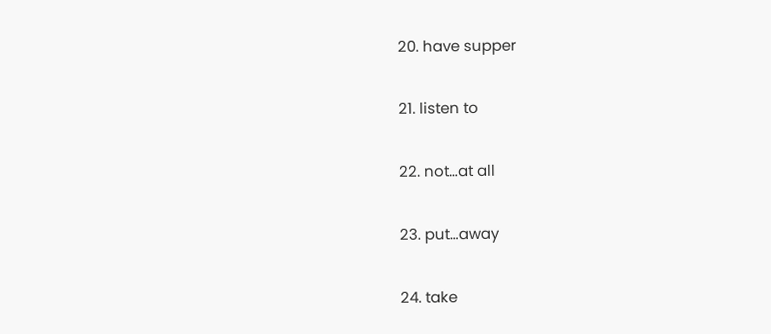20. have supper

21. listen to

22. not…at all

23. put…away

24. take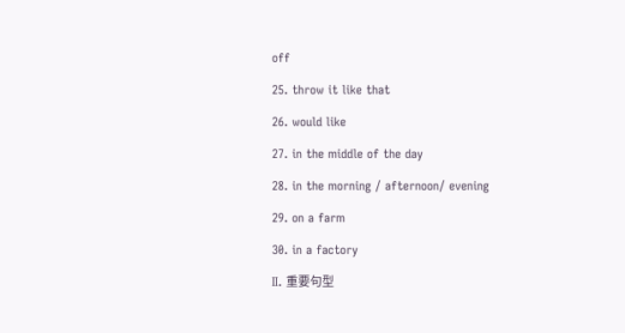off

25. throw it like that

26. would like

27. in the middle of the day

28. in the morning / afternoon/ evening

29. on a farm

30. in a factory

II. 重要句型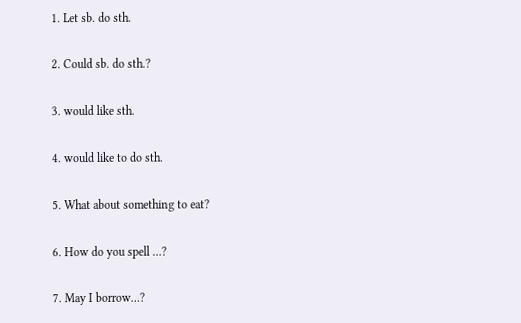1. Let sb. do sth.

2. Could sb. do sth.?

3. would like sth.

4. would like to do sth.

5. What about something to eat?

6. How do you spell …?

7. May I borrow…?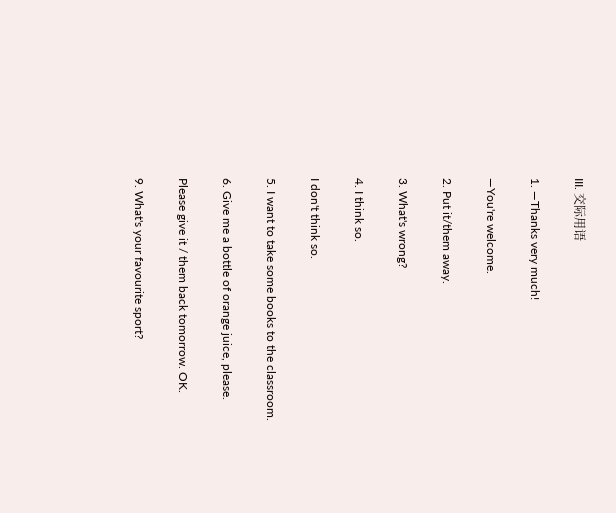III. 交际用语

1. —Thanks very much!

—You're welcome.

2. Put it/them away.

3. What's wrong?

4. I think so.

I don't think so.

5. I want to take some books to the classroom.

6. Give me a bottle of orange juice, please.

Please give it / them back tomorrow. OK.

9. What's your favourite sport?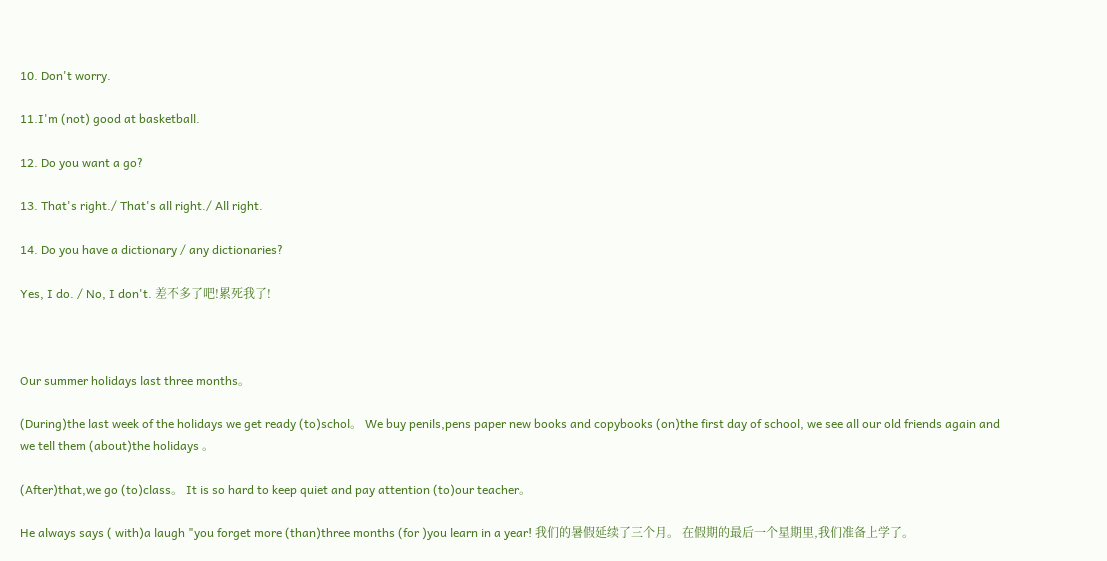10. Don't worry.

11.I'm (not) good at basketball.

12. Do you want a go?

13. That's right./ That's all right./ All right.

14. Do you have a dictionary / any dictionaries?

Yes, I do. / No, I don't. 差不多了吧!累死我了!



Our summer holidays last three months。

(During)the last week of the holidays we get ready (to)schol。 We buy penils,pens paper new books and copybooks (on)the first day of school, we see all our old friends again and we tell them (about)the holidays 。

(After)that,we go (to)class。 It is so hard to keep quiet and pay attention (to)our teacher。

He always says ( with)a laugh "you forget more (than)three months (for )you learn in a year! 我们的暑假延续了三个月。 在假期的最后一个星期里,我们准备上学了。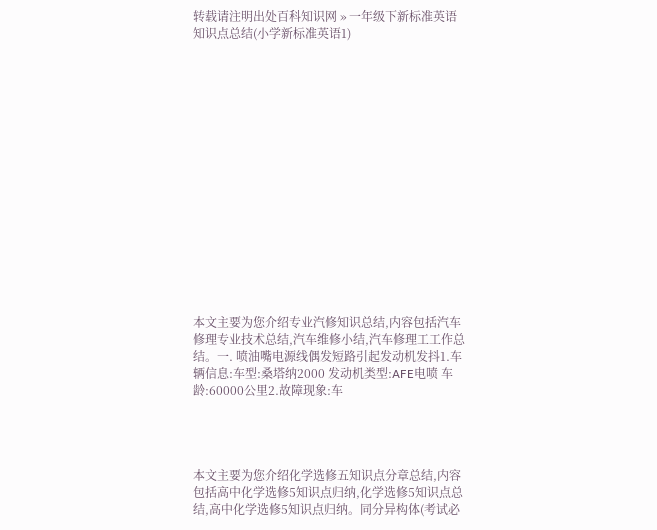转载请注明出处百科知识网 » 一年级下新标准英语知识点总结(小学新标准英语1)
















本文主要为您介绍专业汽修知识总结,内容包括汽车修理专业技术总结,汽车维修小结,汽车修理工工作总结。一. 喷油嘴电源线偶发短路引起发动机发抖1.车辆信息:车型:桑塔纳2000 发动机类型:AFE电喷 车龄:60000公里2.故障现象:车




本文主要为您介绍化学选修五知识点分章总结,内容包括高中化学选修5知识点归纳,化学选修5知识点总结,高中化学选修5知识点归纳。同分异构体(考试必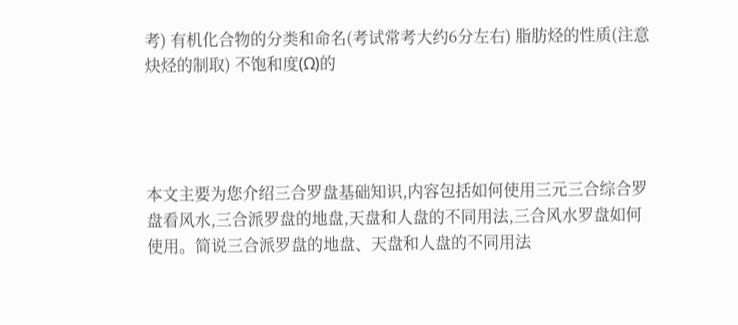考) 有机化合物的分类和命名(考试常考大约6分左右) 脂肪烃的性质(注意炔烃的制取) 不饱和度(Ω)的




本文主要为您介绍三合罗盘基础知识,内容包括如何使用三元三合综合罗盘看风水,三合派罗盘的地盘,天盘和人盘的不同用法,三合风水罗盘如何使用。简说三合派罗盘的地盘、天盘和人盘的不同用法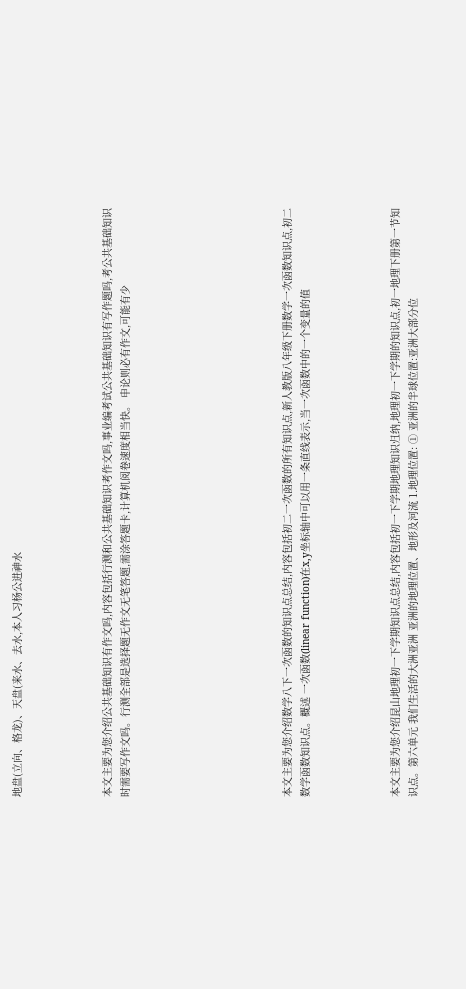地盘(立向、格龙)、天盘(来水、去水,本人习杨公进神水




本文主要为您介绍公共基础知识有作文吗,内容包括行测和公共基础知识考作文吗,事业编考试公共基础知识有写作题吗,考公共基础知识时需要写作文吗。行测全部是选择题无作文无笔答题,需涂答题卡,计算机阅卷速度相当快。 申论则必有作文,可能有少








本文主要为您介绍数学八下一次函数的知识点总结,内容包括初二一次函数的所有知识点,新人教版八年级下册数学一次函数知识点,初二数学函数知识点。概述 一次函数(linear function)在x,y坐标轴中可以用一条直线表示,当一次函数中的一个变量的值




本文主要为您介绍昆山地理初一下学期知识点总结,内容包括初一下学期地理知识归纳,地理初一下学期的知识点,初一地理下册第一节知识点。第六单元 我们生活的大洲亚洲 亚洲的地理位置、地形及河流 1.地理位置: ① 亚洲的半球位置:亚洲大部分位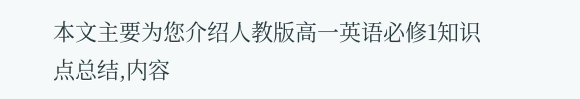本文主要为您介绍人教版高一英语必修1知识点总结,内容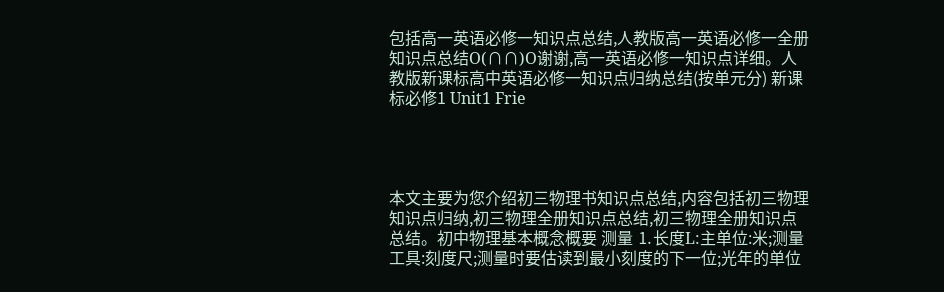包括高一英语必修一知识点总结,人教版高一英语必修一全册知识点总结O(∩∩)O谢谢,高一英语必修一知识点详细。人教版新课标高中英语必修一知识点归纳总结(按单元分) 新课标必修1 Unit1 Frie




本文主要为您介绍初三物理书知识点总结,内容包括初三物理知识点归纳,初三物理全册知识点总结,初三物理全册知识点总结。初中物理基本概念概要 测量 ⒈长度L:主单位:米;测量工具:刻度尺;测量时要估读到最小刻度的下一位;光年的单位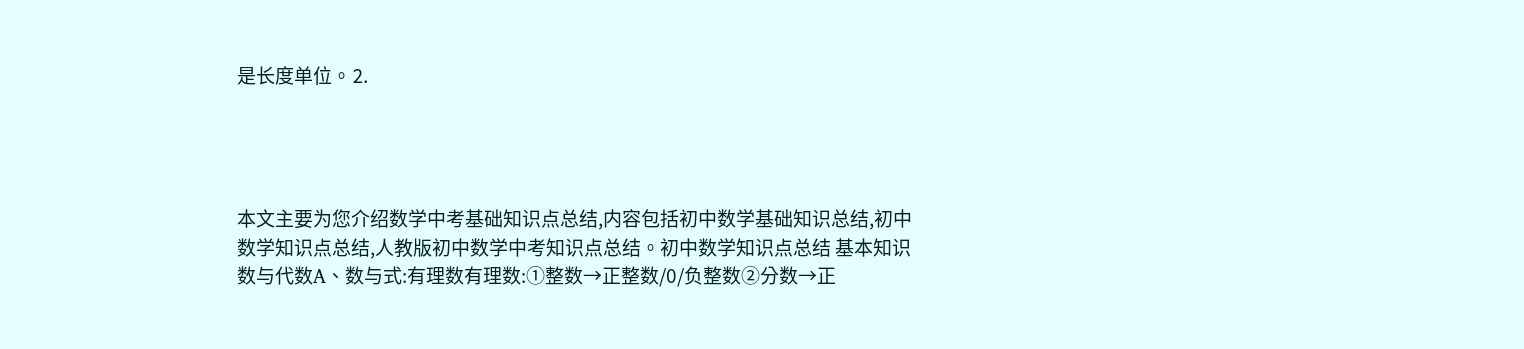是长度单位。⒉




本文主要为您介绍数学中考基础知识点总结,内容包括初中数学基础知识总结,初中数学知识点总结,人教版初中数学中考知识点总结。初中数学知识点总结 基本知识 数与代数A、数与式:有理数有理数:①整数→正整数/0/负整数②分数→正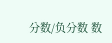分数/负分数 数